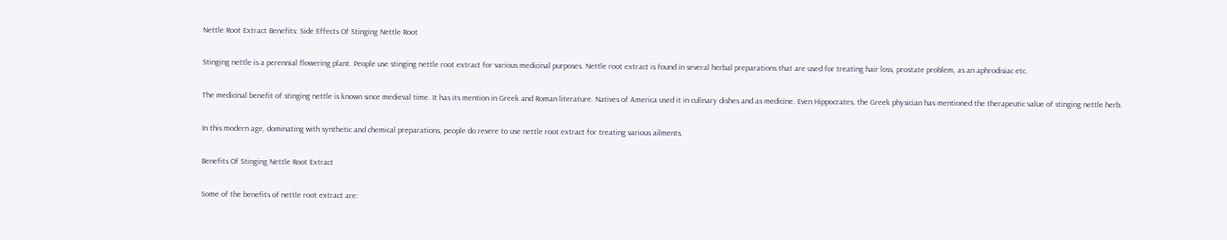Nettle Root Extract Benefits: Side Effects Of Stinging Nettle Root

Stinging nettle is a perennial flowering plant. People use stinging nettle root extract for various medicinal purposes. Nettle root extract is found in several herbal preparations that are used for treating hair loss, prostate problem, as an aphrodisiac etc.

The medicinal benefit of stinging nettle is known since medieval time. It has its mention in Greek and Roman literature. Natives of America used it in culinary dishes and as medicine. Even Hippocrates, the Greek physician has mentioned the therapeutic value of stinging nettle herb.

In this modern age, dominating with synthetic and chemical preparations, people do revere to use nettle root extract for treating various ailments.

Benefits Of Stinging Nettle Root Extract

Some of the benefits of nettle root extract are: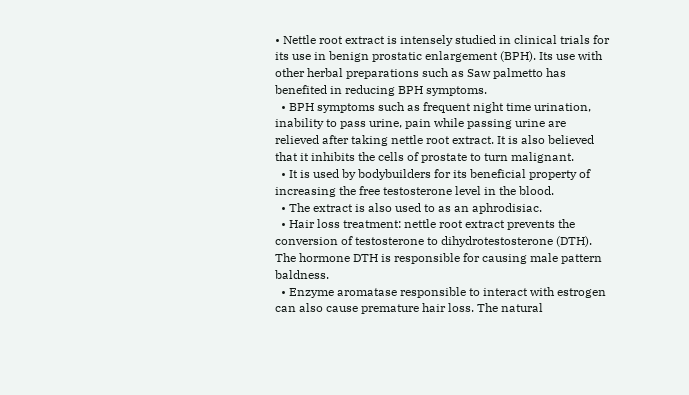• Nettle root extract is intensely studied in clinical trials for its use in benign prostatic enlargement (BPH). Its use with other herbal preparations such as Saw palmetto has benefited in reducing BPH symptoms.
  • BPH symptoms such as frequent night time urination, inability to pass urine, pain while passing urine are relieved after taking nettle root extract. It is also believed that it inhibits the cells of prostate to turn malignant.
  • It is used by bodybuilders for its beneficial property of increasing the free testosterone level in the blood.
  • The extract is also used to as an aphrodisiac.
  • Hair loss treatment: nettle root extract prevents the conversion of testosterone to dihydrotestosterone (DTH). The hormone DTH is responsible for causing male pattern baldness.
  • Enzyme aromatase responsible to interact with estrogen can also cause premature hair loss. The natural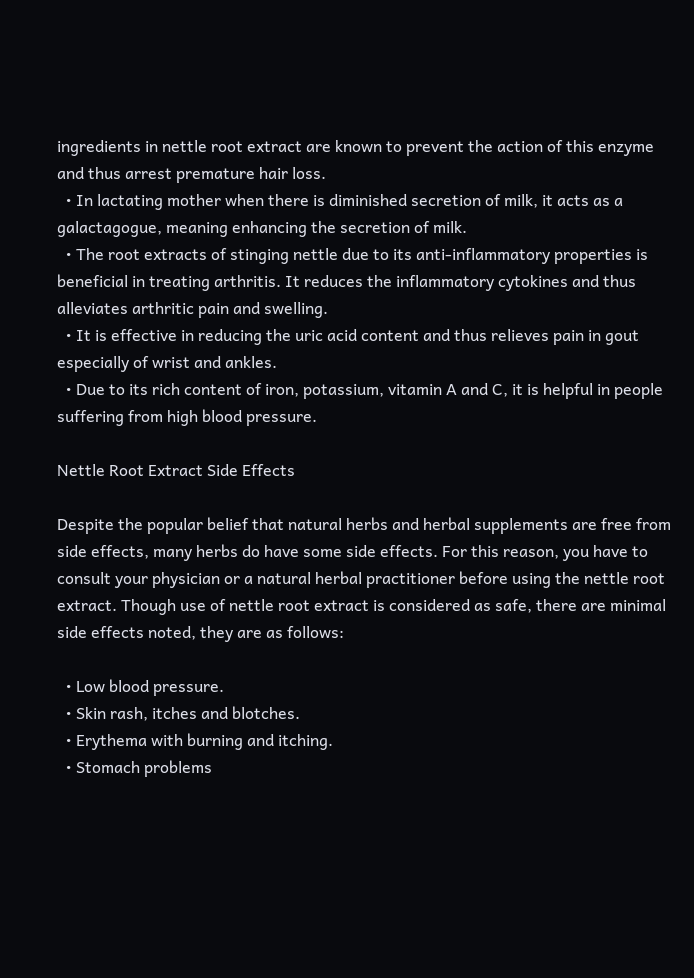ingredients in nettle root extract are known to prevent the action of this enzyme and thus arrest premature hair loss.
  • In lactating mother when there is diminished secretion of milk, it acts as a galactagogue, meaning enhancing the secretion of milk.
  • The root extracts of stinging nettle due to its anti-inflammatory properties is beneficial in treating arthritis. It reduces the inflammatory cytokines and thus alleviates arthritic pain and swelling.
  • It is effective in reducing the uric acid content and thus relieves pain in gout especially of wrist and ankles.
  • Due to its rich content of iron, potassium, vitamin A and C, it is helpful in people suffering from high blood pressure.

Nettle Root Extract Side Effects

Despite the popular belief that natural herbs and herbal supplements are free from side effects, many herbs do have some side effects. For this reason, you have to consult your physician or a natural herbal practitioner before using the nettle root extract. Though use of nettle root extract is considered as safe, there are minimal side effects noted, they are as follows:

  • Low blood pressure.
  • Skin rash, itches and blotches.
  • Erythema with burning and itching.
  • Stomach problems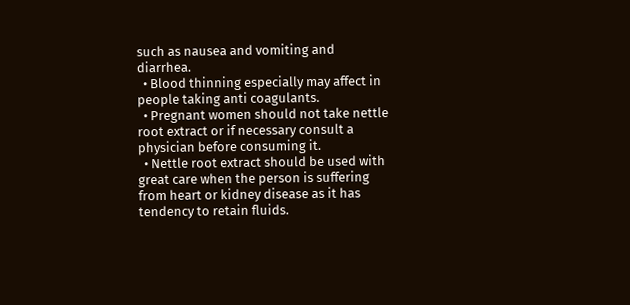such as nausea and vomiting and diarrhea.
  • Blood thinning especially may affect in people taking anti coagulants.
  • Pregnant women should not take nettle root extract or if necessary consult a physician before consuming it.
  • Nettle root extract should be used with great care when the person is suffering from heart or kidney disease as it has tendency to retain fluids.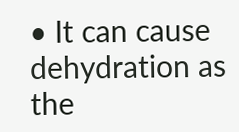• It can cause dehydration as the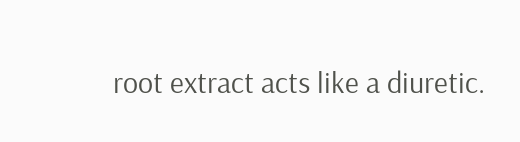root extract acts like a diuretic.